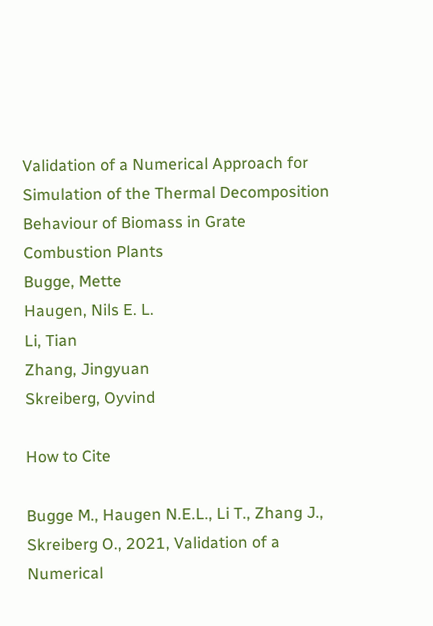Validation of a Numerical Approach for Simulation of the Thermal Decomposition Behaviour of Biomass in Grate Combustion Plants
Bugge, Mette
Haugen, Nils E. L.
Li, Tian
Zhang, Jingyuan
Skreiberg, Oyvind

How to Cite

Bugge M., Haugen N.E.L., Li T., Zhang J., Skreiberg O., 2021, Validation of a Numerical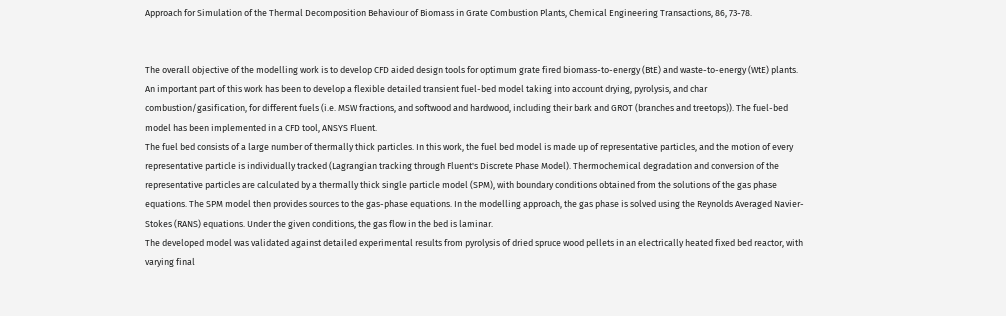Approach for Simulation of the Thermal Decomposition Behaviour of Biomass in Grate Combustion Plants, Chemical Engineering Transactions, 86, 73-78.


The overall objective of the modelling work is to develop CFD aided design tools for optimum grate fired biomass-to-energy (BtE) and waste-to-energy (WtE) plants. An important part of this work has been to develop a flexible detailed transient fuel-bed model taking into account drying, pyrolysis, and char combustion/gasification, for different fuels (i.e. MSW fractions, and softwood and hardwood, including their bark and GROT (branches and treetops)). The fuel-bed model has been implemented in a CFD tool, ANSYS Fluent.
The fuel bed consists of a large number of thermally thick particles. In this work, the fuel bed model is made up of representative particles, and the motion of every representative particle is individually tracked (Lagrangian tracking through Fluent's Discrete Phase Model). Thermochemical degradation and conversion of the representative particles are calculated by a thermally thick single particle model (SPM), with boundary conditions obtained from the solutions of the gas phase equations. The SPM model then provides sources to the gas-phase equations. In the modelling approach, the gas phase is solved using the Reynolds Averaged Navier-Stokes (RANS) equations. Under the given conditions, the gas flow in the bed is laminar.
The developed model was validated against detailed experimental results from pyrolysis of dried spruce wood pellets in an electrically heated fixed bed reactor, with varying final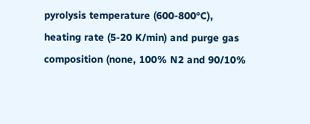pyrolysis temperature (600-800°C), heating rate (5-20 K/min) and purge gas composition (none, 100% N2 and 90/10%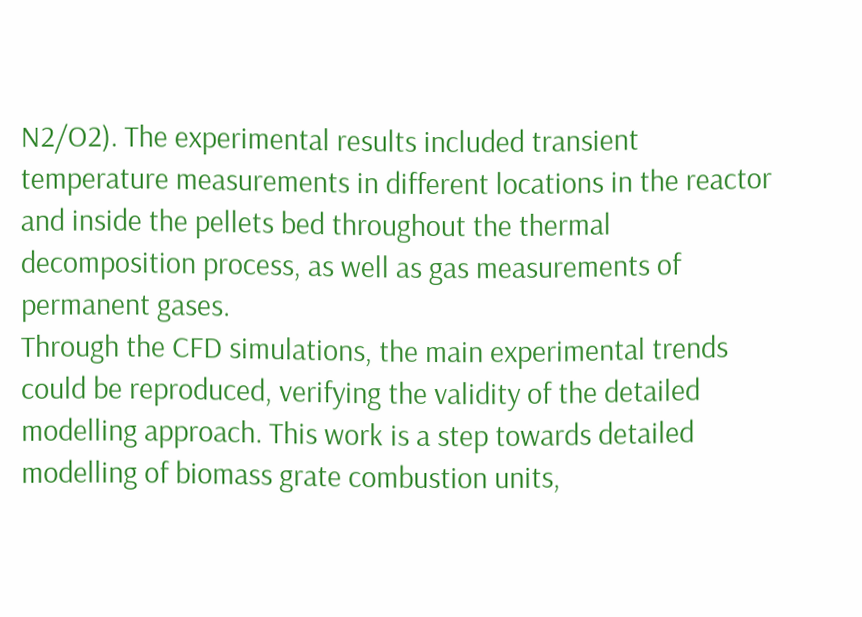N2/O2). The experimental results included transient temperature measurements in different locations in the reactor and inside the pellets bed throughout the thermal decomposition process, as well as gas measurements of permanent gases.
Through the CFD simulations, the main experimental trends could be reproduced, verifying the validity of the detailed modelling approach. This work is a step towards detailed modelling of biomass grate combustion units,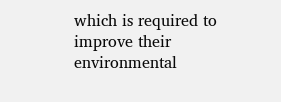which is required to improve their environmental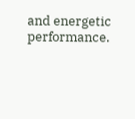and energetic performance.